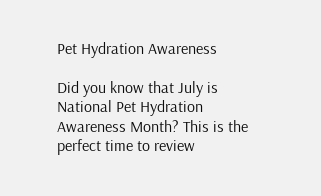Pet Hydration Awareness

Did you know that July is National Pet Hydration Awareness Month? This is the perfect time to review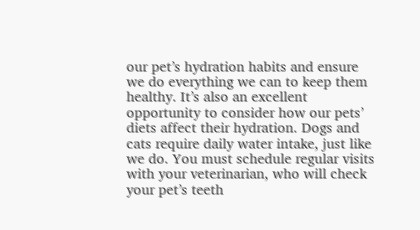our pet’s hydration habits and ensure we do everything we can to keep them healthy. It’s also an excellent opportunity to consider how our pets’ diets affect their hydration. Dogs and cats require daily water intake, just like we do. You must schedule regular visits with your veterinarian, who will check your pet’s teeth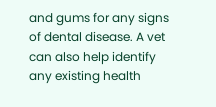and gums for any signs of dental disease. A vet can also help identify any existing health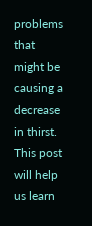problems that might be causing a decrease in thirst. This post will help us learn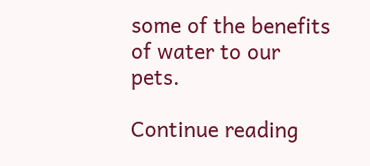some of the benefits of water to our pets.

Continue reading